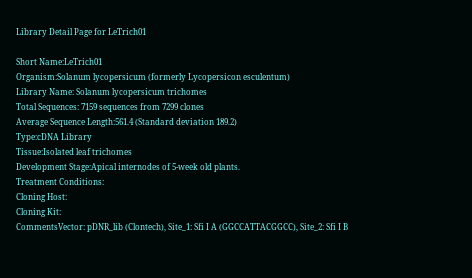Library Detail Page for LeTrich01

Short Name:LeTrich01
Organism:Solanum lycopersicum (formerly Lycopersicon esculentum)
Library Name: Solanum lycopersicum trichomes
Total Sequences: 7159 sequences from 7299 clones
Average Sequence Length:561.4 (Standard deviation 189.2)
Type:cDNA Library
Tissue:Isolated leaf trichomes
Development Stage:Apical internodes of 5-week old plants.
Treatment Conditions:
Cloning Host:
Cloning Kit:
CommentsVector: pDNR_lib (Clontech), Site_1: Sfi I A (GGCCATTACGGCC), Site_2: Sfi I B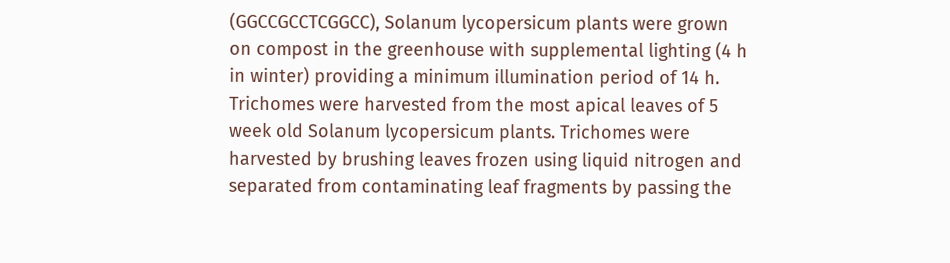(GGCCGCCTCGGCC), Solanum lycopersicum plants were grown on compost in the greenhouse with supplemental lighting (4 h in winter) providing a minimum illumination period of 14 h. Trichomes were harvested from the most apical leaves of 5 week old Solanum lycopersicum plants. Trichomes were harvested by brushing leaves frozen using liquid nitrogen and separated from contaminating leaf fragments by passing the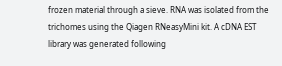frozen material through a sieve. RNA was isolated from the trichomes using the Qiagen RNeasyMini kit. A cDNA EST library was generated following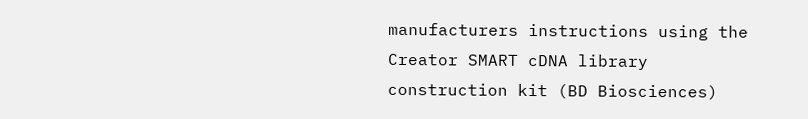manufacturers instructions using the Creator SMART cDNA library construction kit (BD Biosciences)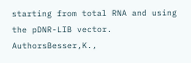starting from total RNA and using the pDNR-LIB vector.
AuthorsBesser,K.,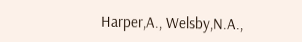Harper,A., Welsby,N.A.,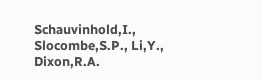Schauvinhold,I., Slocombe,S.P., Li,Y., Dixon,R.A.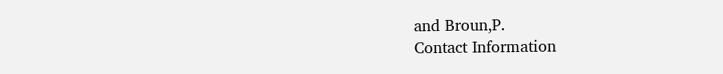and Broun,P.
Contact Information